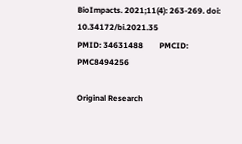BioImpacts. 2021;11(4): 263-269. doi: 10.34172/bi.2021.35
PMID: 34631488        PMCID: PMC8494256

Original Research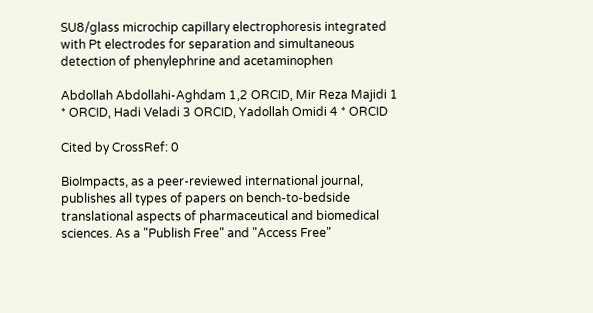SU8/glass microchip capillary electrophoresis integrated with Pt electrodes for separation and simultaneous detection of phenylephrine and acetaminophen

Abdollah Abdollahi-Aghdam 1,2 ORCID, Mir Reza Majidi 1 * ORCID, Hadi Veladi 3 ORCID, Yadollah Omidi 4 * ORCID

Cited by CrossRef: 0

BioImpacts, as a peer-reviewed international journal, publishes all types of papers on bench-to-bedside translational aspects of pharmaceutical and biomedical sciences. As a "Publish Free" and "Access Free"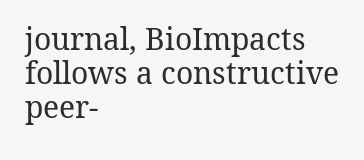journal, BioImpacts follows a constructive peer-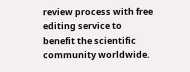review process with free editing service to benefit the scientific community worldwide.